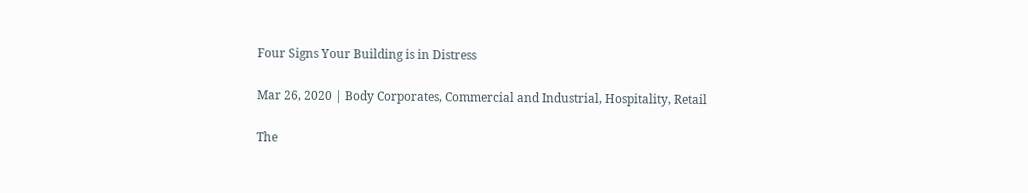Four Signs Your Building is in Distress

Mar 26, 2020 | Body Corporates, Commercial and Industrial, Hospitality, Retail

The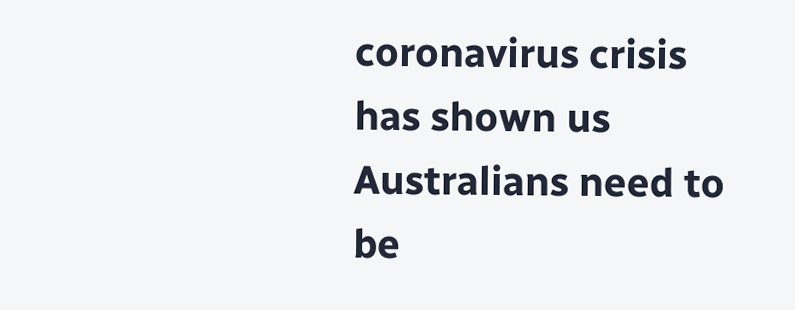coronavirus crisis has shown us Australians need to be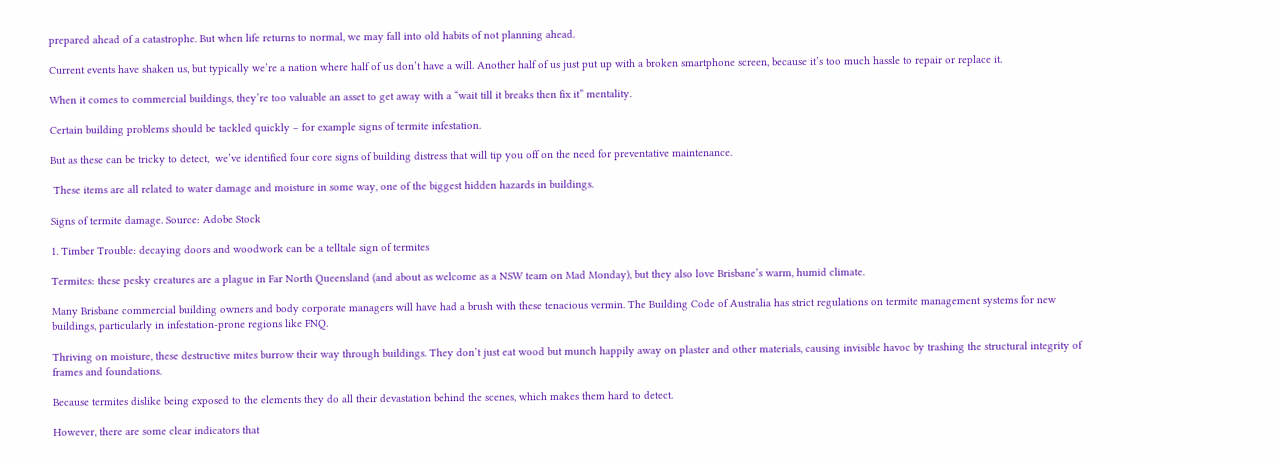prepared ahead of a catastrophe. But when life returns to normal, we may fall into old habits of not planning ahead.

Current events have shaken us, but typically we’re a nation where half of us don’t have a will. Another half of us just put up with a broken smartphone screen, because it’s too much hassle to repair or replace it.

When it comes to commercial buildings, they’re too valuable an asset to get away with a “wait till it breaks then fix it” mentality.

Certain building problems should be tackled quickly – for example signs of termite infestation.

But as these can be tricky to detect,  we’ve identified four core signs of building distress that will tip you off on the need for preventative maintenance.

 These items are all related to water damage and moisture in some way, one of the biggest hidden hazards in buildings.

Signs of termite damage. Source: Adobe Stock

1. Timber Trouble: decaying doors and woodwork can be a telltale sign of termites

Termites: these pesky creatures are a plague in Far North Queensland (and about as welcome as a NSW team on Mad Monday), but they also love Brisbane’s warm, humid climate.

Many Brisbane commercial building owners and body corporate managers will have had a brush with these tenacious vermin. The Building Code of Australia has strict regulations on termite management systems for new buildings, particularly in infestation-prone regions like FNQ.

Thriving on moisture, these destructive mites burrow their way through buildings. They don’t just eat wood but munch happily away on plaster and other materials, causing invisible havoc by trashing the structural integrity of frames and foundations.

Because termites dislike being exposed to the elements they do all their devastation behind the scenes, which makes them hard to detect.

However, there are some clear indicators that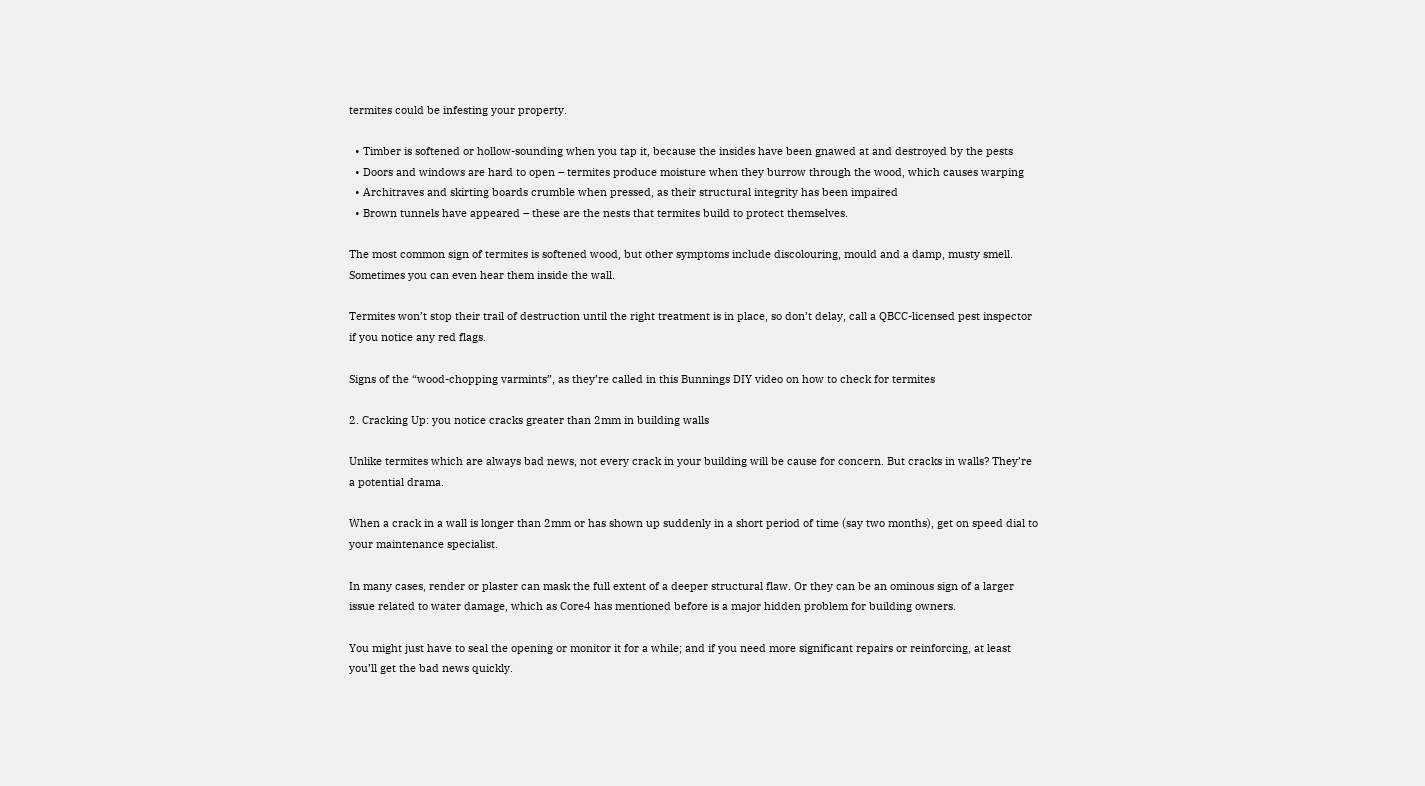termites could be infesting your property.

  • Timber is softened or hollow-sounding when you tap it, because the insides have been gnawed at and destroyed by the pests
  • Doors and windows are hard to open – termites produce moisture when they burrow through the wood, which causes warping
  • Architraves and skirting boards crumble when pressed, as their structural integrity has been impaired
  • Brown tunnels have appeared – these are the nests that termites build to protect themselves.

The most common sign of termites is softened wood, but other symptoms include discolouring, mould and a damp, musty smell. Sometimes you can even hear them inside the wall.

Termites won’t stop their trail of destruction until the right treatment is in place, so don’t delay, call a QBCC-licensed pest inspector if you notice any red flags.

Signs of the “wood-chopping varmints”, as they’re called in this Bunnings DIY video on how to check for termites

2. Cracking Up: you notice cracks greater than 2mm in building walls

Unlike termites which are always bad news, not every crack in your building will be cause for concern. But cracks in walls? They’re a potential drama.

When a crack in a wall is longer than 2mm or has shown up suddenly in a short period of time (say two months), get on speed dial to your maintenance specialist.

In many cases, render or plaster can mask the full extent of a deeper structural flaw. Or they can be an ominous sign of a larger issue related to water damage, which as Core4 has mentioned before is a major hidden problem for building owners.

You might just have to seal the opening or monitor it for a while; and if you need more significant repairs or reinforcing, at least you’ll get the bad news quickly.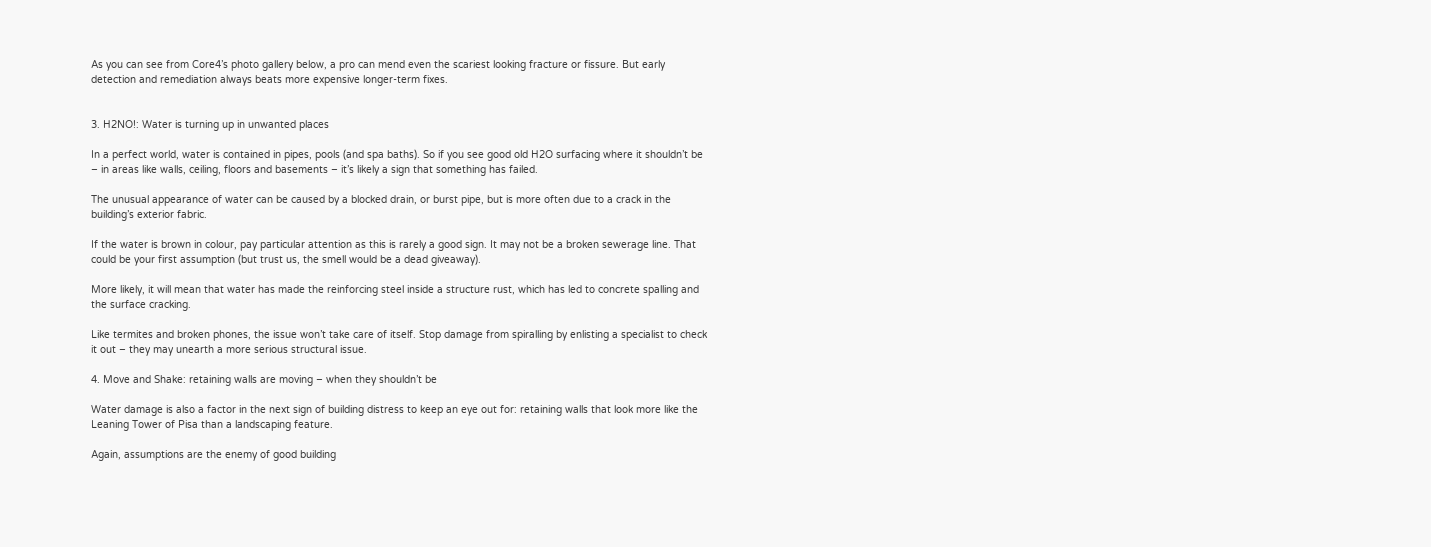As you can see from Core4’s photo gallery below, a pro can mend even the scariest looking fracture or fissure. But early detection and remediation always beats more expensive longer-term fixes.


3. H2NO!: Water is turning up in unwanted places

In a perfect world, water is contained in pipes, pools (and spa baths). So if you see good old H2O surfacing where it shouldn’t be – in areas like walls, ceiling, floors and basements – it’s likely a sign that something has failed.

The unusual appearance of water can be caused by a blocked drain, or burst pipe, but is more often due to a crack in the building’s exterior fabric.

If the water is brown in colour, pay particular attention as this is rarely a good sign. It may not be a broken sewerage line. That could be your first assumption (but trust us, the smell would be a dead giveaway).

More likely, it will mean that water has made the reinforcing steel inside a structure rust, which has led to concrete spalling and the surface cracking.

Like termites and broken phones, the issue won’t take care of itself. Stop damage from spiralling by enlisting a specialist to check it out – they may unearth a more serious structural issue.

4. Move and Shake: retaining walls are moving – when they shouldn’t be

Water damage is also a factor in the next sign of building distress to keep an eye out for: retaining walls that look more like the Leaning Tower of Pisa than a landscaping feature.

Again, assumptions are the enemy of good building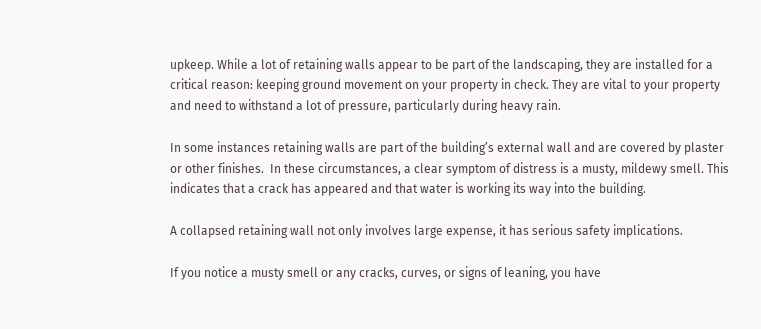upkeep. While a lot of retaining walls appear to be part of the landscaping, they are installed for a critical reason: keeping ground movement on your property in check. They are vital to your property and need to withstand a lot of pressure, particularly during heavy rain.

In some instances retaining walls are part of the building’s external wall and are covered by plaster or other finishes.  In these circumstances, a clear symptom of distress is a musty, mildewy smell. This indicates that a crack has appeared and that water is working its way into the building.

A collapsed retaining wall not only involves large expense, it has serious safety implications.

If you notice a musty smell or any cracks, curves, or signs of leaning, you have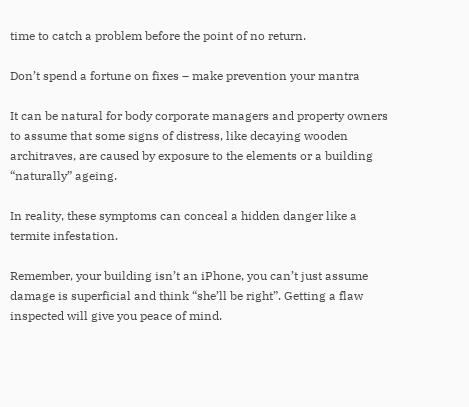time to catch a problem before the point of no return.

Don’t spend a fortune on fixes – make prevention your mantra

It can be natural for body corporate managers and property owners to assume that some signs of distress, like decaying wooden architraves, are caused by exposure to the elements or a building “naturally” ageing.

In reality, these symptoms can conceal a hidden danger like a termite infestation.

Remember, your building isn’t an iPhone, you can’t just assume damage is superficial and think “she’ll be right”. Getting a flaw inspected will give you peace of mind.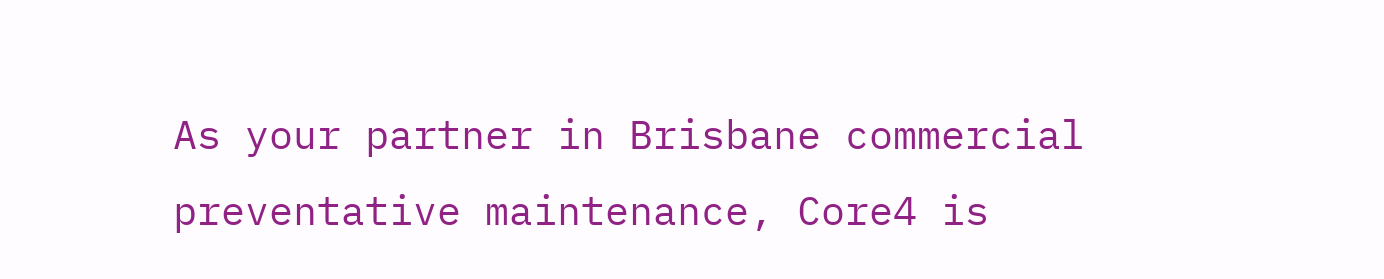As your partner in Brisbane commercial preventative maintenance, Core4 is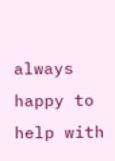always happy to help with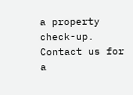a property check-up. Contact us for a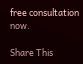free consultation now.

Share This